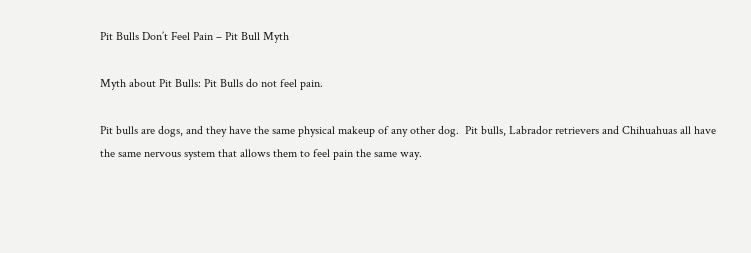Pit Bulls Don’t Feel Pain – Pit Bull Myth

Myth about Pit Bulls: Pit Bulls do not feel pain.

Pit bulls are dogs, and they have the same physical makeup of any other dog.  Pit bulls, Labrador retrievers and Chihuahuas all have the same nervous system that allows them to feel pain the same way.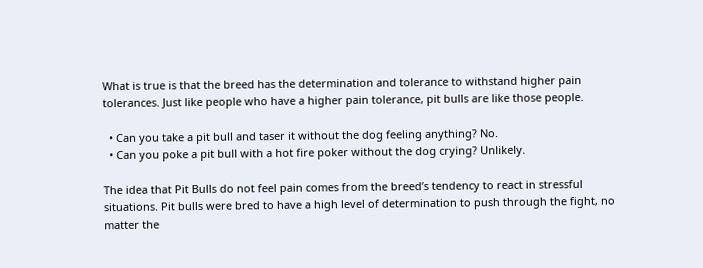What is true is that the breed has the determination and tolerance to withstand higher pain tolerances. Just like people who have a higher pain tolerance, pit bulls are like those people.

  • Can you take a pit bull and taser it without the dog feeling anything? No.
  • Can you poke a pit bull with a hot fire poker without the dog crying? Unlikely.

The idea that Pit Bulls do not feel pain comes from the breed’s tendency to react in stressful situations. Pit bulls were bred to have a high level of determination to push through the fight, no matter the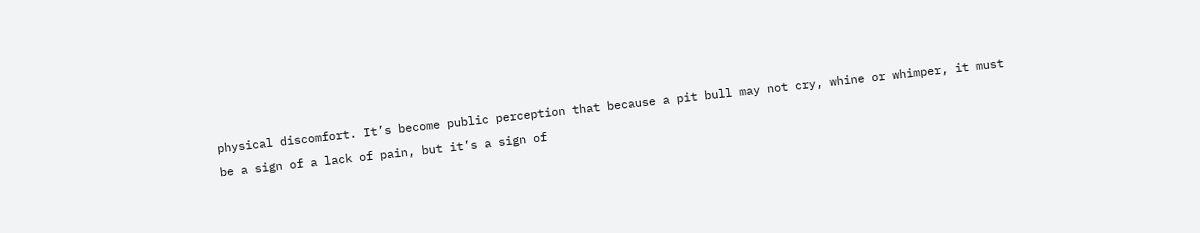physical discomfort. It’s become public perception that because a pit bull may not cry, whine or whimper, it must be a sign of a lack of pain, but it’s a sign of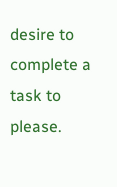desire to complete a task to please.